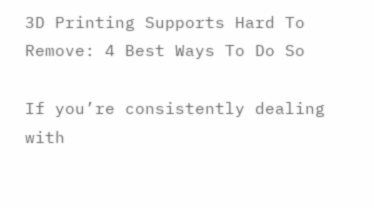3D Printing Supports Hard To Remove: 4 Best Ways To Do So

If you’re consistently dealing with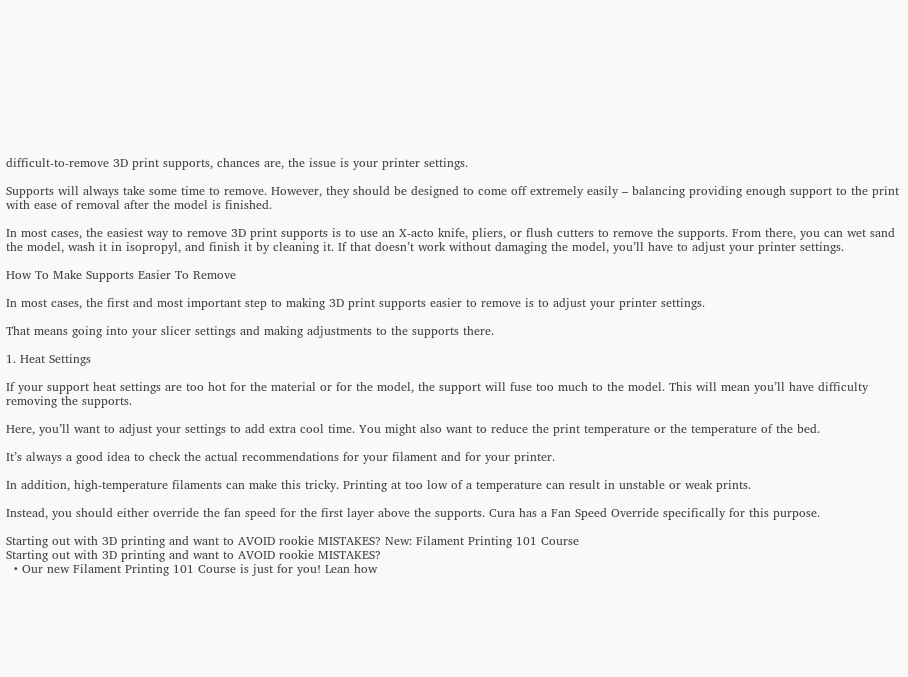difficult-to-remove 3D print supports, chances are, the issue is your printer settings.

Supports will always take some time to remove. However, they should be designed to come off extremely easily – balancing providing enough support to the print with ease of removal after the model is finished.

In most cases, the easiest way to remove 3D print supports is to use an X-acto knife, pliers, or flush cutters to remove the supports. From there, you can wet sand the model, wash it in isopropyl, and finish it by cleaning it. If that doesn’t work without damaging the model, you’ll have to adjust your printer settings.

How To Make Supports Easier To Remove

In most cases, the first and most important step to making 3D print supports easier to remove is to adjust your printer settings.

That means going into your slicer settings and making adjustments to the supports there.

1. Heat Settings

If your support heat settings are too hot for the material or for the model, the support will fuse too much to the model. This will mean you’ll have difficulty removing the supports.

Here, you’ll want to adjust your settings to add extra cool time. You might also want to reduce the print temperature or the temperature of the bed.

It’s always a good idea to check the actual recommendations for your filament and for your printer.

In addition, high-temperature filaments can make this tricky. Printing at too low of a temperature can result in unstable or weak prints.

Instead, you should either override the fan speed for the first layer above the supports. Cura has a Fan Speed Override specifically for this purpose.

Starting out with 3D printing and want to AVOID rookie MISTAKES? New: Filament Printing 101 Course
Starting out with 3D printing and want to AVOID rookie MISTAKES?
  • Our new Filament Printing 101 Course is just for you! Lean how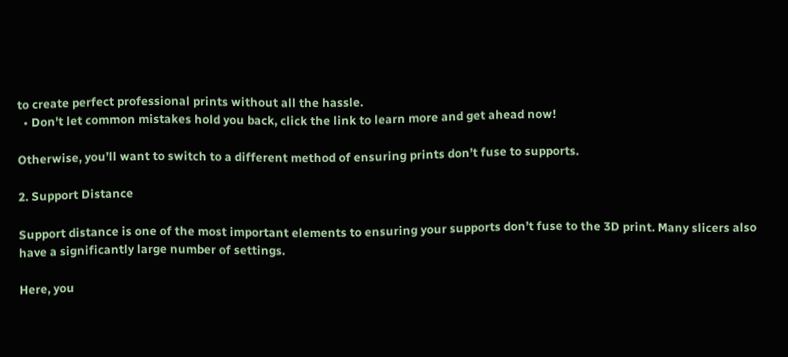to create perfect professional prints without all the hassle.
  • Don't let common mistakes hold you back, click the link to learn more and get ahead now!

Otherwise, you’ll want to switch to a different method of ensuring prints don’t fuse to supports.

2. Support Distance

Support distance is one of the most important elements to ensuring your supports don’t fuse to the 3D print. Many slicers also have a significantly large number of settings.

Here, you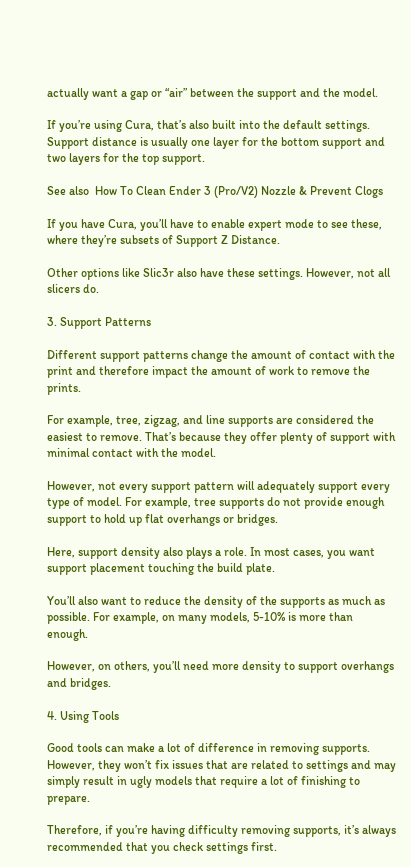actually want a gap or “air” between the support and the model.

If you’re using Cura, that’s also built into the default settings. Support distance is usually one layer for the bottom support and two layers for the top support.

See also  How To Clean Ender 3 (Pro/V2) Nozzle & Prevent Clogs

If you have Cura, you’ll have to enable expert mode to see these, where they’re subsets of Support Z Distance.

Other options like Slic3r also have these settings. However, not all slicers do.

3. Support Patterns

Different support patterns change the amount of contact with the print and therefore impact the amount of work to remove the prints.

For example, tree, zigzag, and line supports are considered the easiest to remove. That’s because they offer plenty of support with minimal contact with the model.

However, not every support pattern will adequately support every type of model. For example, tree supports do not provide enough support to hold up flat overhangs or bridges.

Here, support density also plays a role. In most cases, you want support placement touching the build plate.

You’ll also want to reduce the density of the supports as much as possible. For example, on many models, 5-10% is more than enough.

However, on others, you’ll need more density to support overhangs and bridges.

4. Using Tools

Good tools can make a lot of difference in removing supports. However, they won’t fix issues that are related to settings and may simply result in ugly models that require a lot of finishing to prepare.

Therefore, if you’re having difficulty removing supports, it’s always recommended that you check settings first.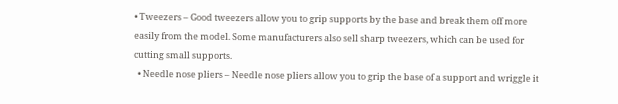• Tweezers – Good tweezers allow you to grip supports by the base and break them off more easily from the model. Some manufacturers also sell sharp tweezers, which can be used for cutting small supports.
  • Needle nose pliers – Needle nose pliers allow you to grip the base of a support and wriggle it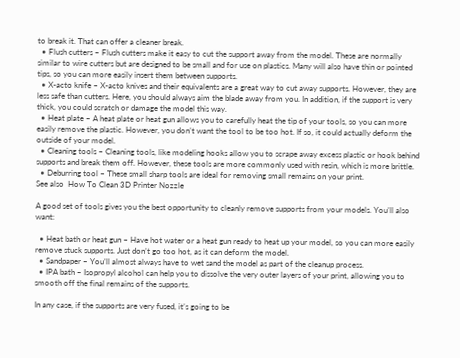to break it. That can offer a cleaner break.
  • Flush cutters – Flush cutters make it easy to cut the support away from the model. These are normally similar to wire cutters but are designed to be small and for use on plastics. Many will also have thin or pointed tips, so you can more easily insert them between supports.
  • X-acto knife – X-acto knives and their equivalents are a great way to cut away supports. However, they are less safe than cutters. Here, you should always aim the blade away from you. In addition, if the support is very thick, you could scratch or damage the model this way.
  • Heat plate – A heat plate or heat gun allows you to carefully heat the tip of your tools, so you can more easily remove the plastic. However, you don’t want the tool to be too hot. If so, it could actually deform the outside of your model.
  • Cleaning tools – Cleaning tools, like modeling hooks allow you to scrape away excess plastic or hook behind supports and break them off. However, these tools are more commonly used with resin, which is more brittle.
  • Deburring tool – These small sharp tools are ideal for removing small remains on your print.
See also  How To Clean 3D Printer Nozzle

A good set of tools gives you the best opportunity to cleanly remove supports from your models. You’ll also want:

  • Heat bath or heat gun – Have hot water or a heat gun ready to heat up your model, so you can more easily remove stuck supports. Just don’t go too hot, as it can deform the model.
  • Sandpaper – You’ll almost always have to wet sand the model as part of the cleanup process.
  • IPA bath – Isopropyl alcohol can help you to dissolve the very outer layers of your print, allowing you to smooth off the final remains of the supports.

In any case, if the supports are very fused, it’s going to be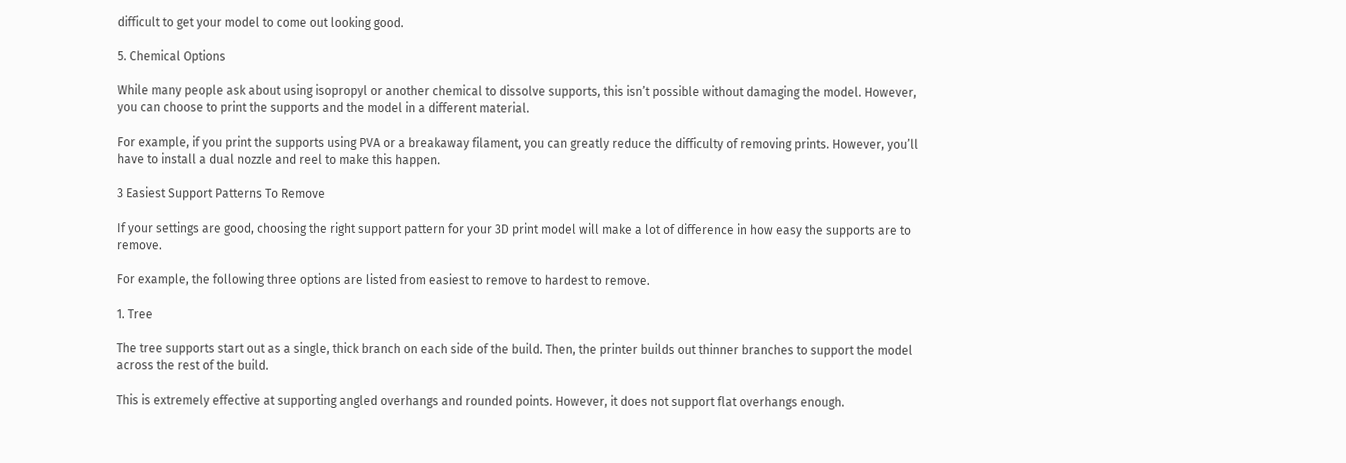difficult to get your model to come out looking good.

5. Chemical Options

While many people ask about using isopropyl or another chemical to dissolve supports, this isn’t possible without damaging the model. However, you can choose to print the supports and the model in a different material.

For example, if you print the supports using PVA or a breakaway filament, you can greatly reduce the difficulty of removing prints. However, you’ll have to install a dual nozzle and reel to make this happen.

3 Easiest Support Patterns To Remove

If your settings are good, choosing the right support pattern for your 3D print model will make a lot of difference in how easy the supports are to remove.

For example, the following three options are listed from easiest to remove to hardest to remove.

1. Tree

The tree supports start out as a single, thick branch on each side of the build. Then, the printer builds out thinner branches to support the model across the rest of the build.

This is extremely effective at supporting angled overhangs and rounded points. However, it does not support flat overhangs enough.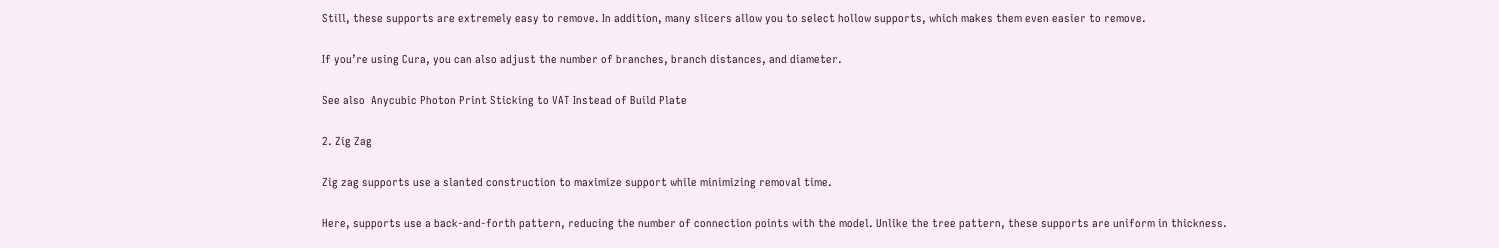Still, these supports are extremely easy to remove. In addition, many slicers allow you to select hollow supports, which makes them even easier to remove.

If you’re using Cura, you can also adjust the number of branches, branch distances, and diameter.

See also  Anycubic Photon Print Sticking to VAT Instead of Build Plate

2. Zig Zag

Zig zag supports use a slanted construction to maximize support while minimizing removal time.

Here, supports use a back-and-forth pattern, reducing the number of connection points with the model. Unlike the tree pattern, these supports are uniform in thickness.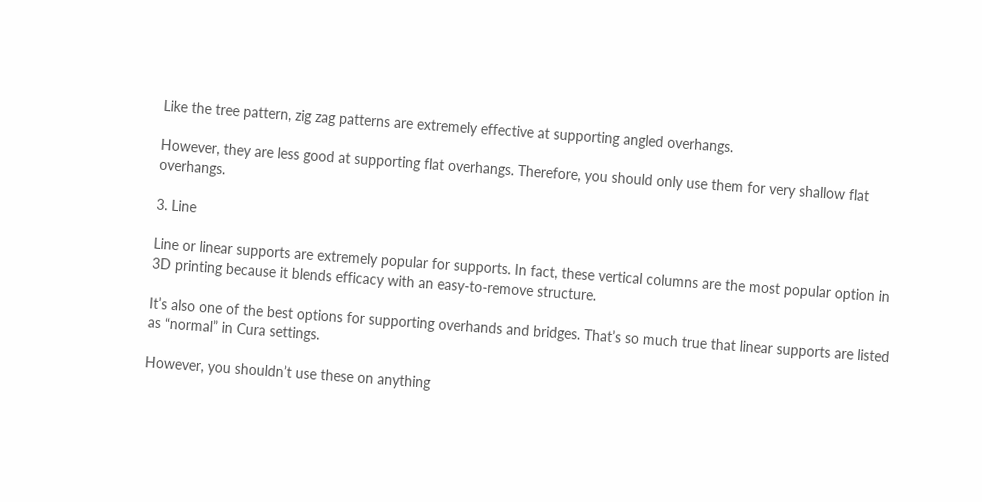Like the tree pattern, zig zag patterns are extremely effective at supporting angled overhangs.

However, they are less good at supporting flat overhangs. Therefore, you should only use them for very shallow flat overhangs.

3. Line

Line or linear supports are extremely popular for supports. In fact, these vertical columns are the most popular option in 3D printing because it blends efficacy with an easy-to-remove structure.

It’s also one of the best options for supporting overhands and bridges. That’s so much true that linear supports are listed as “normal” in Cura settings.

However, you shouldn’t use these on anything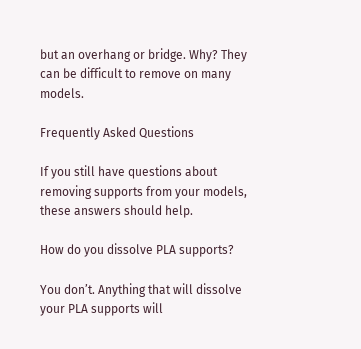but an overhang or bridge. Why? They can be difficult to remove on many models.

Frequently Asked Questions

If you still have questions about removing supports from your models, these answers should help.

How do you dissolve PLA supports?

You don’t. Anything that will dissolve your PLA supports will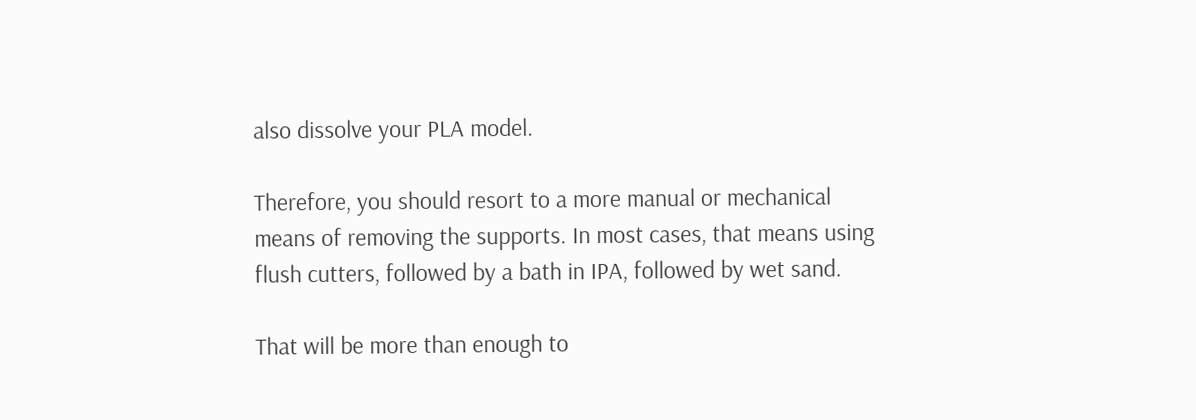also dissolve your PLA model.

Therefore, you should resort to a more manual or mechanical means of removing the supports. In most cases, that means using flush cutters, followed by a bath in IPA, followed by wet sand.

That will be more than enough to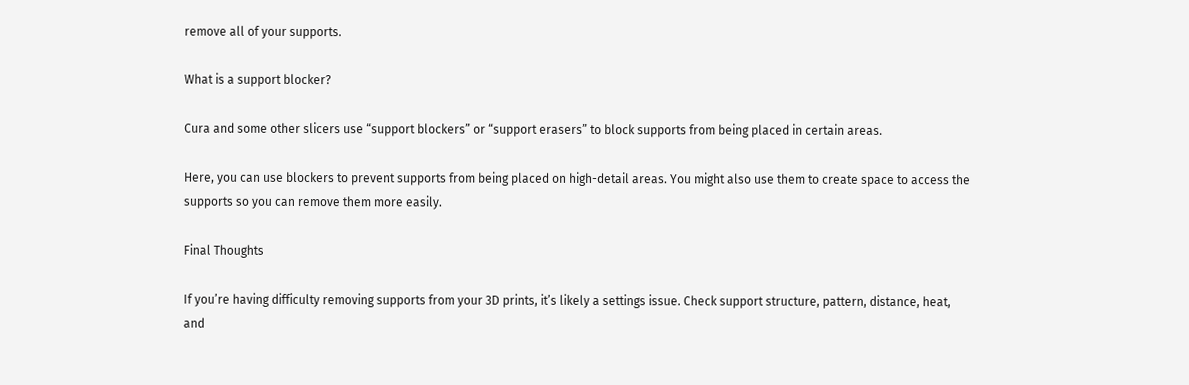remove all of your supports.

What is a support blocker?

Cura and some other slicers use “support blockers” or “support erasers” to block supports from being placed in certain areas.

Here, you can use blockers to prevent supports from being placed on high-detail areas. You might also use them to create space to access the supports so you can remove them more easily.

Final Thoughts

If you’re having difficulty removing supports from your 3D prints, it’s likely a settings issue. Check support structure, pattern, distance, heat, and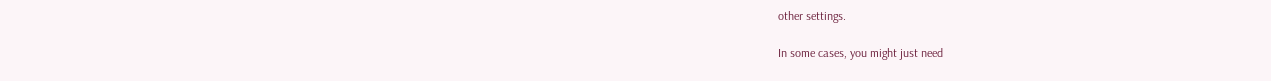other settings.

In some cases, you might just need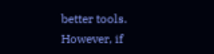better tools. However, if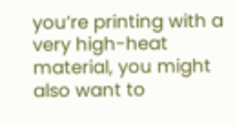you’re printing with a very high-heat material, you might also want to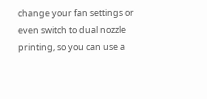change your fan settings or even switch to dual nozzle printing, so you can use a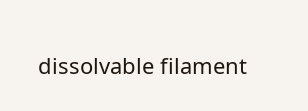dissolvable filament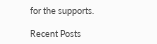for the supports.

Recent Posts